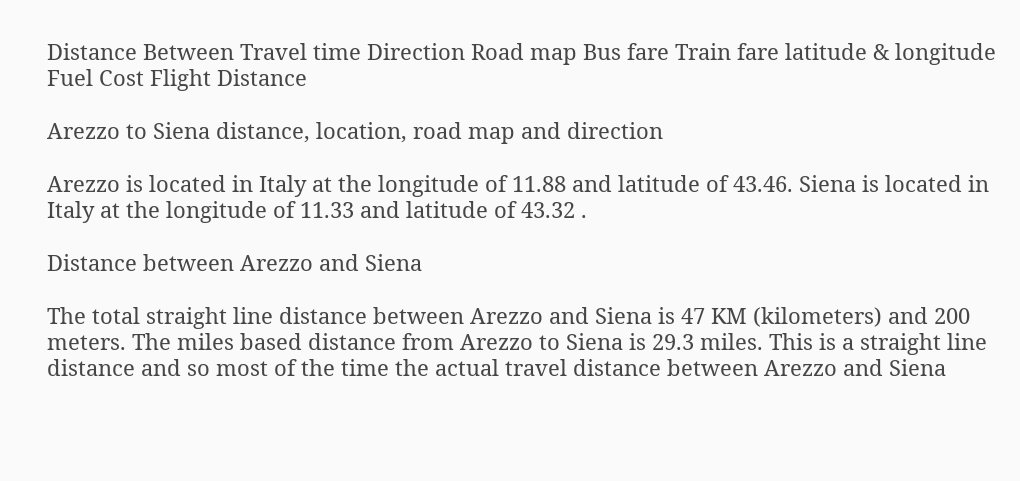Distance Between Travel time Direction Road map Bus fare Train fare latitude & longitude Fuel Cost Flight Distance

Arezzo to Siena distance, location, road map and direction

Arezzo is located in Italy at the longitude of 11.88 and latitude of 43.46. Siena is located in Italy at the longitude of 11.33 and latitude of 43.32 .

Distance between Arezzo and Siena

The total straight line distance between Arezzo and Siena is 47 KM (kilometers) and 200 meters. The miles based distance from Arezzo to Siena is 29.3 miles. This is a straight line distance and so most of the time the actual travel distance between Arezzo and Siena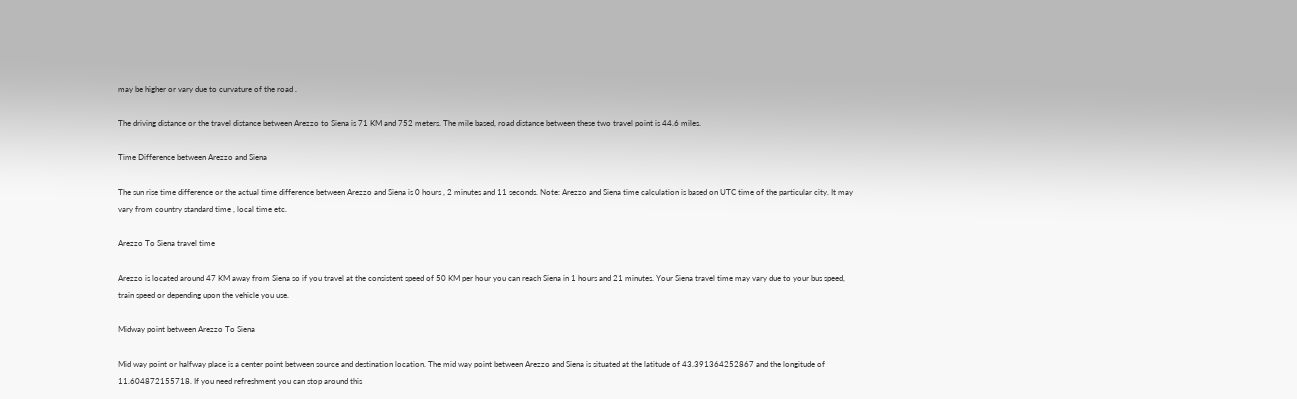may be higher or vary due to curvature of the road .

The driving distance or the travel distance between Arezzo to Siena is 71 KM and 752 meters. The mile based, road distance between these two travel point is 44.6 miles.

Time Difference between Arezzo and Siena

The sun rise time difference or the actual time difference between Arezzo and Siena is 0 hours , 2 minutes and 11 seconds. Note: Arezzo and Siena time calculation is based on UTC time of the particular city. It may vary from country standard time , local time etc.

Arezzo To Siena travel time

Arezzo is located around 47 KM away from Siena so if you travel at the consistent speed of 50 KM per hour you can reach Siena in 1 hours and 21 minutes. Your Siena travel time may vary due to your bus speed, train speed or depending upon the vehicle you use.

Midway point between Arezzo To Siena

Mid way point or halfway place is a center point between source and destination location. The mid way point between Arezzo and Siena is situated at the latitude of 43.391364252867 and the longitude of 11.604872155718. If you need refreshment you can stop around this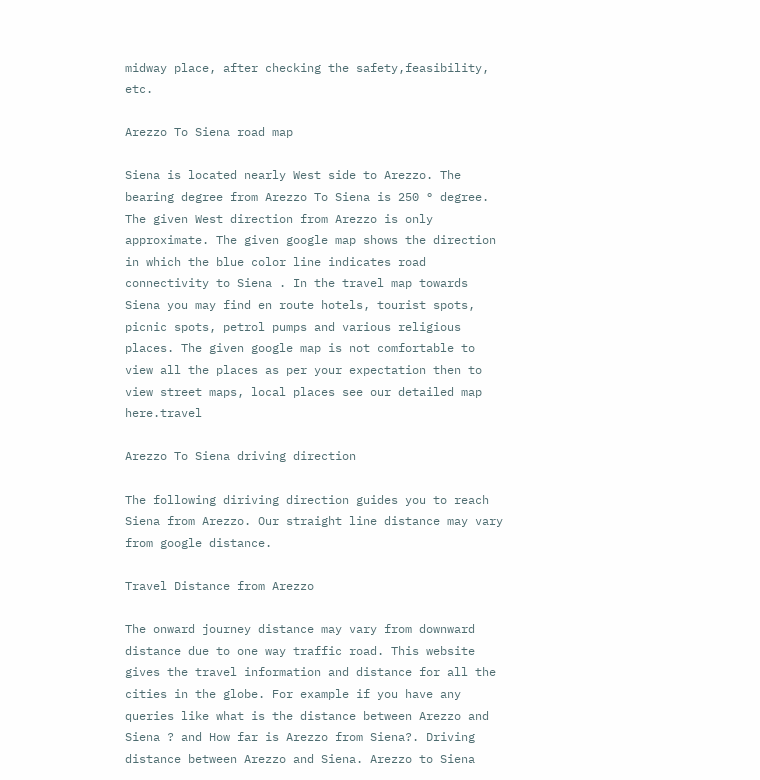midway place, after checking the safety,feasibility, etc.

Arezzo To Siena road map

Siena is located nearly West side to Arezzo. The bearing degree from Arezzo To Siena is 250 ° degree. The given West direction from Arezzo is only approximate. The given google map shows the direction in which the blue color line indicates road connectivity to Siena . In the travel map towards Siena you may find en route hotels, tourist spots, picnic spots, petrol pumps and various religious places. The given google map is not comfortable to view all the places as per your expectation then to view street maps, local places see our detailed map here.travel

Arezzo To Siena driving direction

The following diriving direction guides you to reach Siena from Arezzo. Our straight line distance may vary from google distance.

Travel Distance from Arezzo

The onward journey distance may vary from downward distance due to one way traffic road. This website gives the travel information and distance for all the cities in the globe. For example if you have any queries like what is the distance between Arezzo and Siena ? and How far is Arezzo from Siena?. Driving distance between Arezzo and Siena. Arezzo to Siena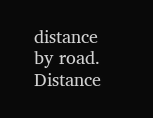distance by road. Distance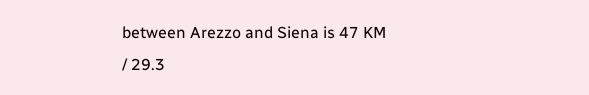between Arezzo and Siena is 47 KM / 29.3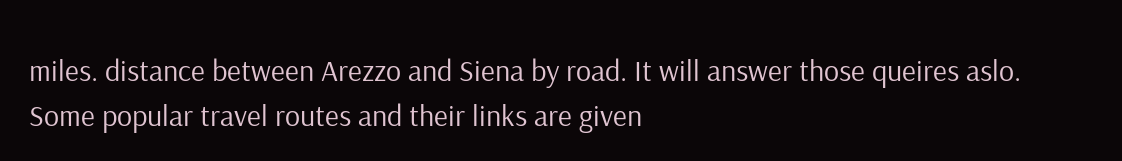miles. distance between Arezzo and Siena by road. It will answer those queires aslo. Some popular travel routes and their links are given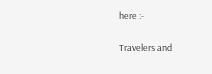here :-

Travelers and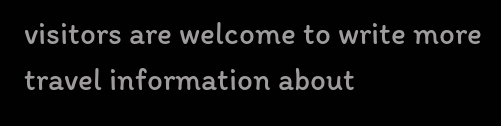visitors are welcome to write more travel information about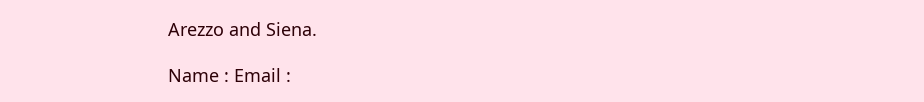Arezzo and Siena.

Name : Email :